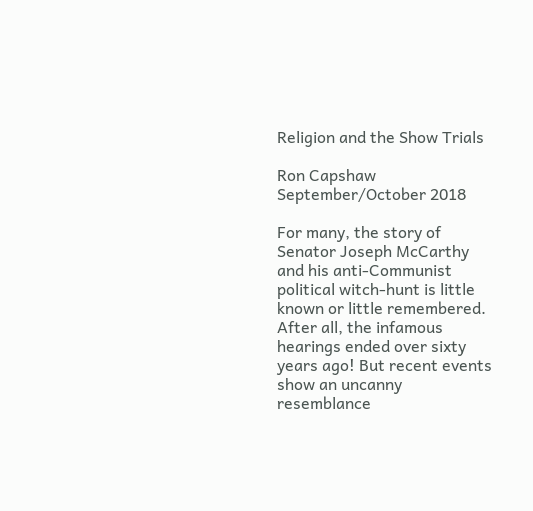Religion and the Show Trials

Ron Capshaw September/October 2018

For many, the story of Senator Joseph McCarthy and his anti-Communist political witch-hunt is little known or little remembered. After all, the infamous hearings ended over sixty years ago! But recent events show an uncanny resemblance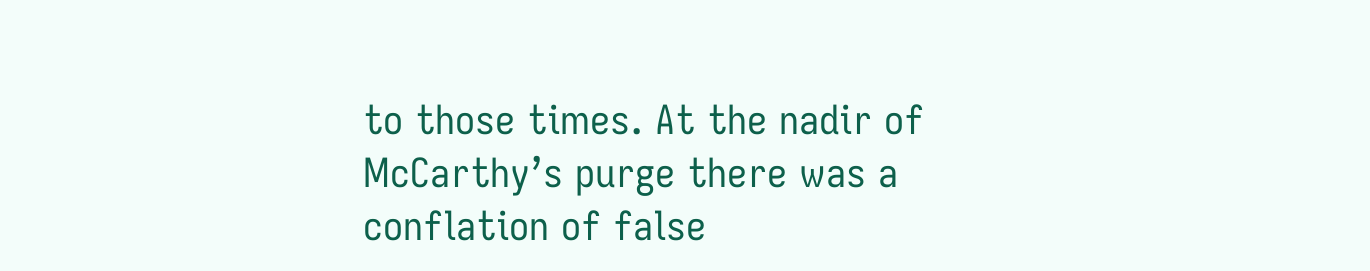to those times. At the nadir of McCarthy’s purge there was a conflation of false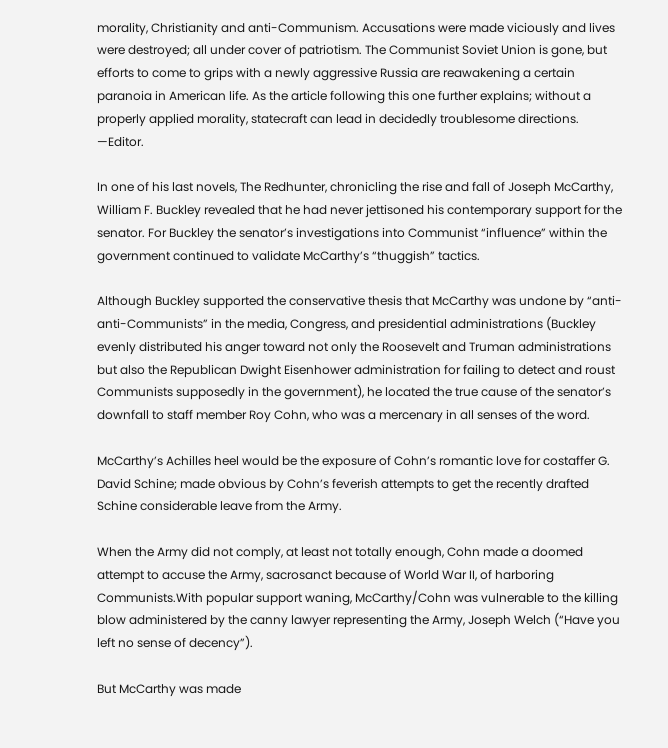morality, Christianity and anti-Communism. Accusations were made viciously and lives were destroyed; all under cover of patriotism. The Communist Soviet Union is gone, but efforts to come to grips with a newly aggressive Russia are reawakening a certain paranoia in American life. As the article following this one further explains; without a properly applied morality, statecraft can lead in decidedly troublesome directions. —Editor.

In one of his last novels, The Redhunter, chronicling the rise and fall of Joseph McCarthy, William F. Buckley revealed that he had never jettisoned his contemporary support for the senator. For Buckley the senator’s investigations into Communist “influence” within the government continued to validate McCarthy’s “thuggish” tactics.

Although Buckley supported the conservative thesis that McCarthy was undone by “anti-anti-Communists” in the media, Congress, and presidential administrations (Buckley evenly distributed his anger toward not only the Roosevelt and Truman administrations but also the Republican Dwight Eisenhower administration for failing to detect and roust Communists supposedly in the government), he located the true cause of the senator’s downfall to staff member Roy Cohn, who was a mercenary in all senses of the word.

McCarthy’s Achilles heel would be the exposure of Cohn’s romantic love for costaffer G. David Schine; made obvious by Cohn’s feverish attempts to get the recently drafted Schine considerable leave from the Army.

When the Army did not comply, at least not totally enough, Cohn made a doomed attempt to accuse the Army, sacrosanct because of World War II, of harboring Communists.With popular support waning, McCarthy/Cohn was vulnerable to the killing blow administered by the canny lawyer representing the Army, Joseph Welch (“Have you left no sense of decency”).

But McCarthy was made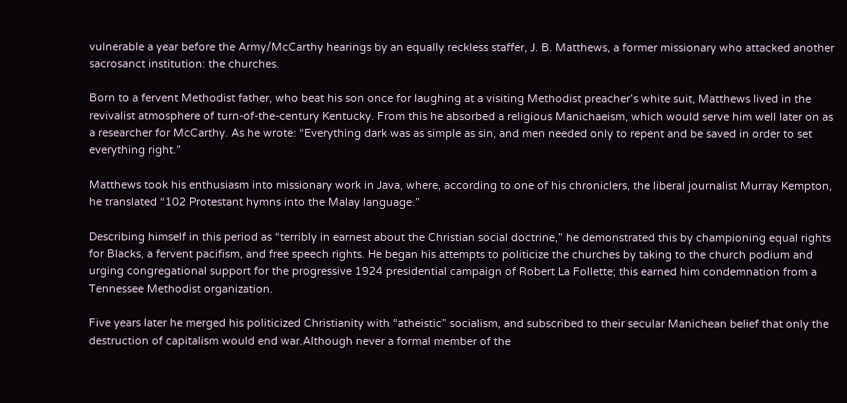vulnerable a year before the Army/McCarthy hearings by an equally reckless staffer, J. B. Matthews, a former missionary who attacked another sacrosanct institution: the churches.

Born to a fervent Methodist father, who beat his son once for laughing at a visiting Methodist preacher’s white suit, Matthews lived in the revivalist atmosphere of turn-of-the-century Kentucky. From this he absorbed a religious Manichaeism, which would serve him well later on as a researcher for McCarthy. As he wrote: “Everything dark was as simple as sin, and men needed only to repent and be saved in order to set everything right.”

Matthews took his enthusiasm into missionary work in Java, where, according to one of his chroniclers, the liberal journalist Murray Kempton, he translated “102 Protestant hymns into the Malay language.”

Describing himself in this period as “terribly in earnest about the Christian social doctrine,” he demonstrated this by championing equal rights for Blacks, a fervent pacifism, and free speech rights. He began his attempts to politicize the churches by taking to the church podium and urging congregational support for the progressive 1924 presidential campaign of Robert La Follette; this earned him condemnation from a Tennessee Methodist organization.

Five years later he merged his politicized Christianity with “atheistic” socialism, and subscribed to their secular Manichean belief that only the destruction of capitalism would end war.Although never a formal member of the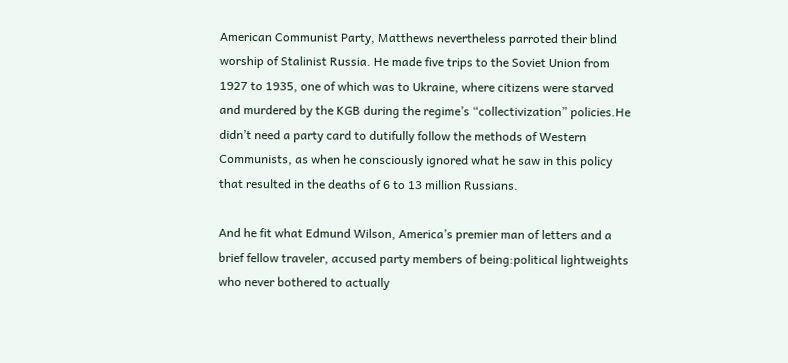American Communist Party, Matthews nevertheless parroted their blind worship of Stalinist Russia. He made five trips to the Soviet Union from 1927 to 1935, one of which was to Ukraine, where citizens were starved and murdered by the KGB during the regime’s “collectivization” policies.He didn’t need a party card to dutifully follow the methods of Western Communists, as when he consciously ignored what he saw in this policy that resulted in the deaths of 6 to 13 million Russians.

And he fit what Edmund Wilson, America’s premier man of letters and a brief fellow traveler, accused party members of being:political lightweights who never bothered to actually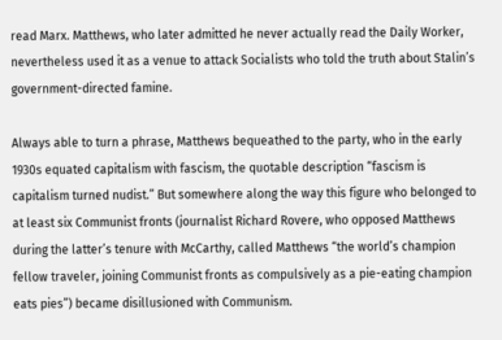read Marx. Matthews, who later admitted he never actually read the Daily Worker, nevertheless used it as a venue to attack Socialists who told the truth about Stalin’s government-directed famine.

Always able to turn a phrase, Matthews bequeathed to the party, who in the early 1930s equated capitalism with fascism, the quotable description “fascism is capitalism turned nudist.” But somewhere along the way this figure who belonged to at least six Communist fronts (journalist Richard Rovere, who opposed Matthews during the latter’s tenure with McCarthy, called Matthews “the world’s champion fellow traveler, joining Communist fronts as compulsively as a pie-eating champion eats pies”) became disillusioned with Communism.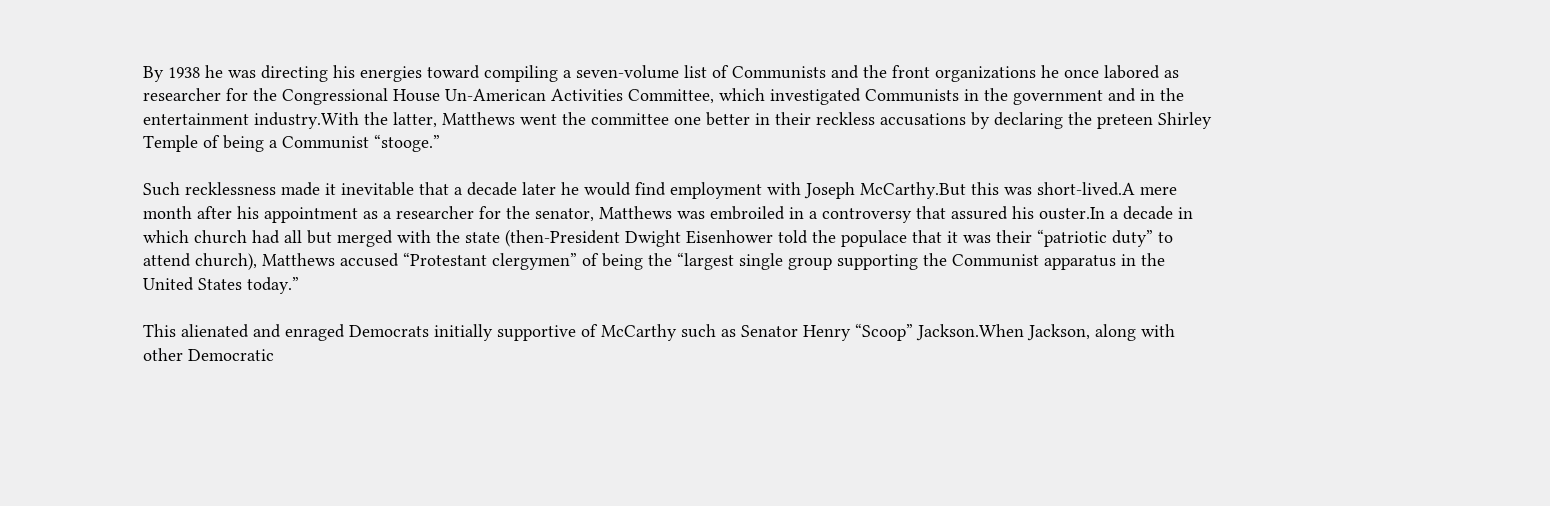By 1938 he was directing his energies toward compiling a seven-volume list of Communists and the front organizations he once labored as researcher for the Congressional House Un-American Activities Committee, which investigated Communists in the government and in the entertainment industry.With the latter, Matthews went the committee one better in their reckless accusations by declaring the preteen Shirley Temple of being a Communist “stooge.”

Such recklessness made it inevitable that a decade later he would find employment with Joseph McCarthy.But this was short-lived.A mere month after his appointment as a researcher for the senator, Matthews was embroiled in a controversy that assured his ouster.In a decade in which church had all but merged with the state (then-President Dwight Eisenhower told the populace that it was their “patriotic duty” to attend church), Matthews accused “Protestant clergymen” of being the “largest single group supporting the Communist apparatus in the United States today.”

This alienated and enraged Democrats initially supportive of McCarthy such as Senator Henry “Scoop” Jackson.When Jackson, along with other Democratic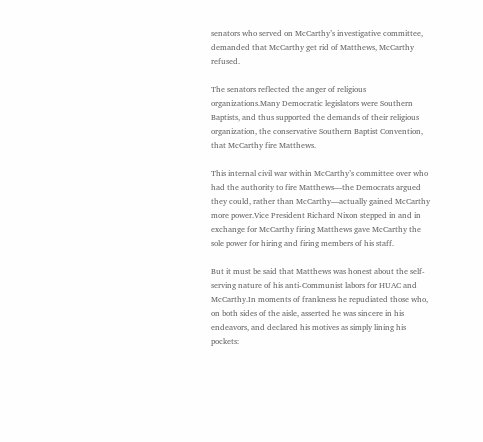senators who served on McCarthy’s investigative committee, demanded that McCarthy get rid of Matthews, McCarthy refused.

The senators reflected the anger of religious organizations.Many Democratic legislators were Southern Baptists, and thus supported the demands of their religious organization, the conservative Southern Baptist Convention, that McCarthy fire Matthews.

This internal civil war within McCarthy’s committee over who had the authority to fire Matthews—the Democrats argued they could, rather than McCarthy—actually gained McCarthy more power.Vice President Richard Nixon stepped in and in exchange for McCarthy firing Matthews gave McCarthy the sole power for hiring and firing members of his staff.

But it must be said that Matthews was honest about the self-serving nature of his anti-Communist labors for HUAC and McCarthy.In moments of frankness he repudiated those who, on both sides of the aisle, asserted he was sincere in his endeavors, and declared his motives as simply lining his pockets: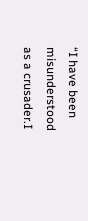“I have been misunderstood as a crusader.I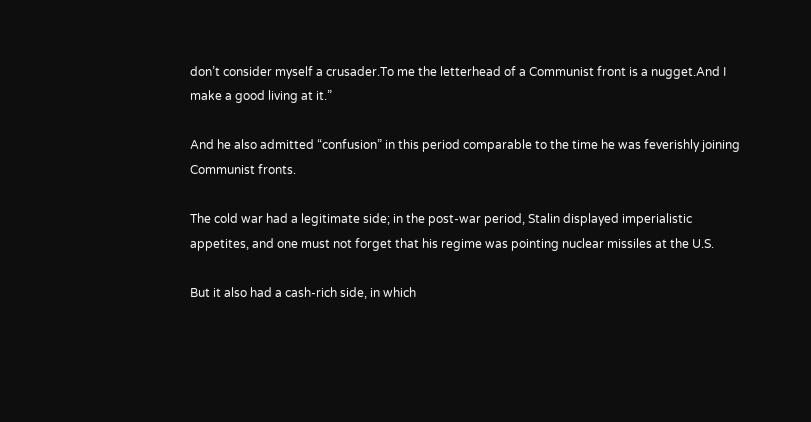don’t consider myself a crusader.To me the letterhead of a Communist front is a nugget.And I make a good living at it.”

And he also admitted “confusion” in this period comparable to the time he was feverishly joining Communist fronts.

The cold war had a legitimate side; in the post-war period, Stalin displayed imperialistic appetites, and one must not forget that his regime was pointing nuclear missiles at the U.S.

But it also had a cash-rich side, in which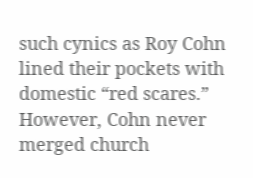such cynics as Roy Cohn lined their pockets with domestic “red scares.” However, Cohn never merged church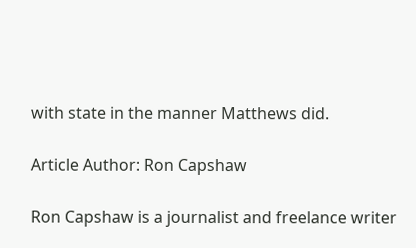with state in the manner Matthews did.

Article Author: Ron Capshaw

Ron Capshaw is a journalist and freelance writer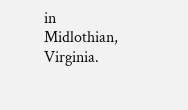in Midlothian, Virginia.